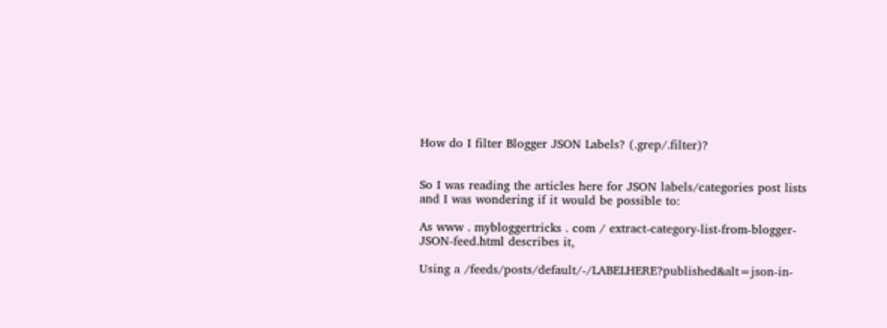How do I filter Blogger JSON Labels? (.grep/.filter)?


So I was reading the articles here for JSON labels/categories post lists and I was wondering if it would be possible to:

As www . mybloggertricks . com / extract-category-list-from-blogger-JSON-feed.html describes it,

Using a /feeds/posts/default/-/LABELHERE?published&alt=json-in-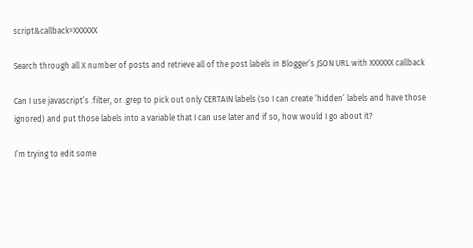script&callback=XXXXXX

Search through all X number of posts and retrieve all of the post labels in Blogger’s JSON URL with XXXXXX callback

Can I use javascript’s .filter, or .grep to pick out only CERTAIN labels (so I can create ‘hidden’ labels and have those ignored) and put those labels into a variable that I can use later and if so, how would I go about it?

I’m trying to edit some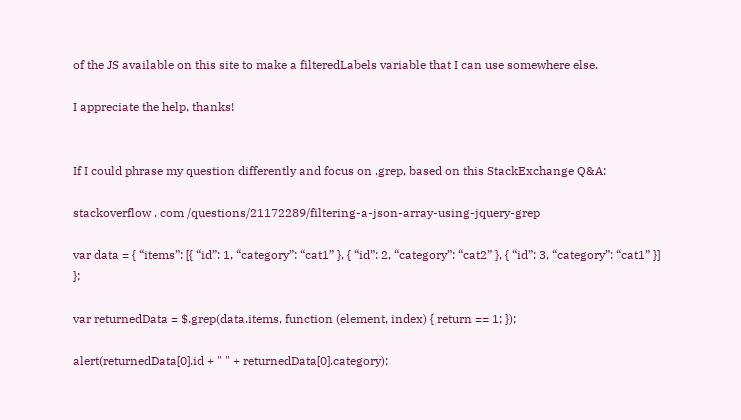of the JS available on this site to make a filteredLabels variable that I can use somewhere else.

I appreciate the help, thanks!


If I could phrase my question differently and focus on .grep, based on this StackExchange Q&A:

stackoverflow . com /questions/21172289/filtering-a-json-array-using-jquery-grep

var data = { “items”: [{ “id”: 1, “category”: “cat1” }, { “id”: 2, “category”: “cat2” }, { “id”: 3, “category”: “cat1” }] };

var returnedData = $.grep(data.items, function (element, index) { return == 1; });

alert(returnedData[0].id + " " + returnedData[0].category);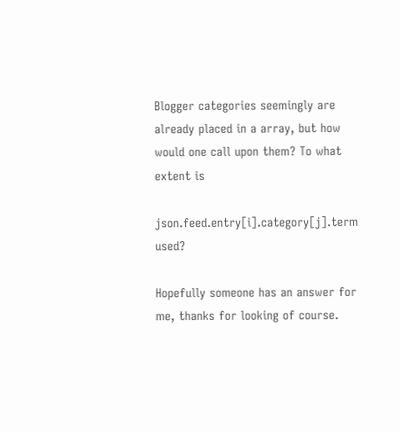Blogger categories seemingly are already placed in a array, but how would one call upon them? To what extent is

json.feed.entry[i].category[j].term used?

Hopefully someone has an answer for me, thanks for looking of course.